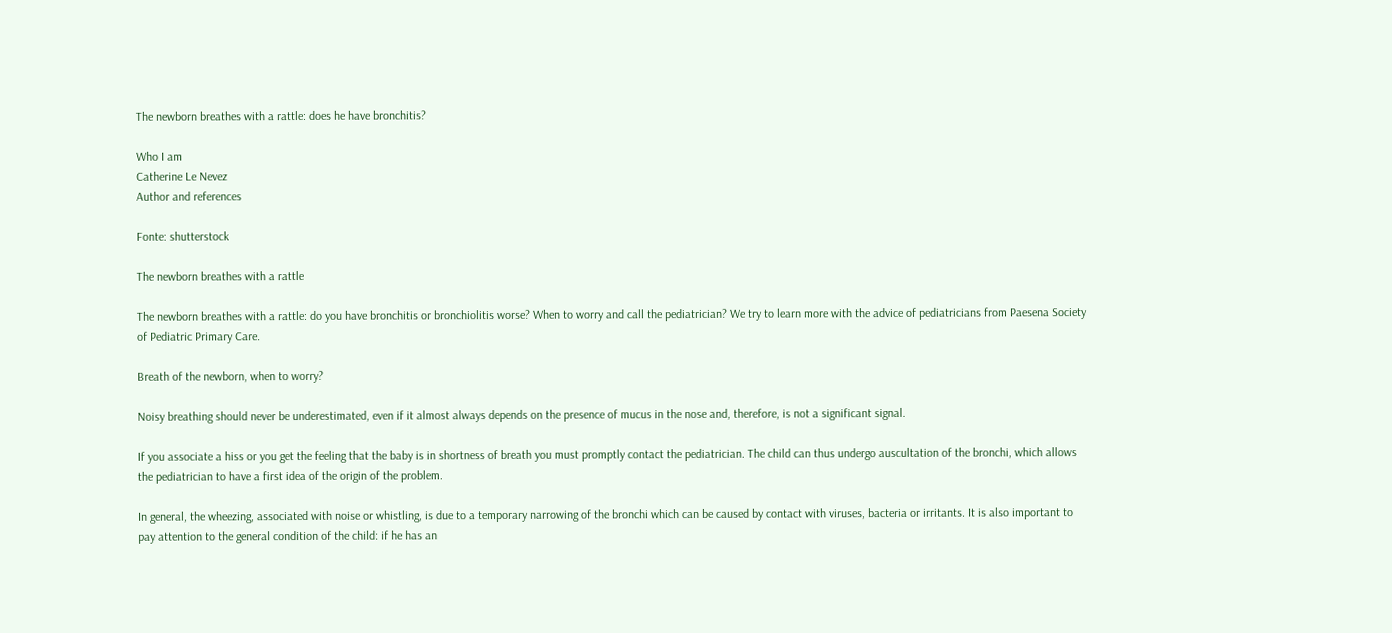The newborn breathes with a rattle: does he have bronchitis?

Who I am
Catherine Le Nevez
Author and references

Fonte: shutterstock

The newborn breathes with a rattle

The newborn breathes with a rattle: do you have bronchitis or bronchiolitis worse? When to worry and call the pediatrician? We try to learn more with the advice of pediatricians from Paesena Society of Pediatric Primary Care.

Breath of the newborn, when to worry?

Noisy breathing should never be underestimated, even if it almost always depends on the presence of mucus in the nose and, therefore, is not a significant signal.

If you associate a hiss or you get the feeling that the baby is in shortness of breath you must promptly contact the pediatrician. The child can thus undergo auscultation of the bronchi, which allows the pediatrician to have a first idea of the origin of the problem.

In general, the wheezing, associated with noise or whistling, is due to a temporary narrowing of the bronchi which can be caused by contact with viruses, bacteria or irritants. It is also important to pay attention to the general condition of the child: if he has an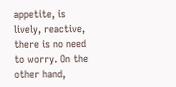appetite, is lively, reactive, there is no need to worry. On the other hand,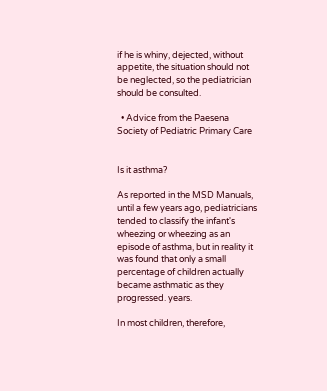if he is whiny, dejected, without appetite, the situation should not be neglected, so the pediatrician should be consulted.

  • Advice from the Paesena Society of Pediatric Primary Care


Is it asthma?

As reported in the MSD Manuals, until a few years ago, pediatricians tended to classify the infant's wheezing or wheezing as an episode of asthma, but in reality it was found that only a small percentage of children actually became asthmatic as they progressed. years.

In most children, therefore,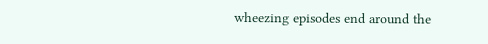wheezing episodes end around the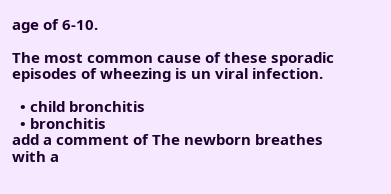age of 6-10.

The most common cause of these sporadic episodes of wheezing is un viral infection.

  • child bronchitis
  • bronchitis
add a comment of The newborn breathes with a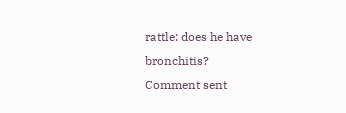rattle: does he have bronchitis?
Comment sent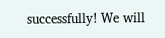successfully! We will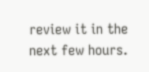review it in the next few hours.